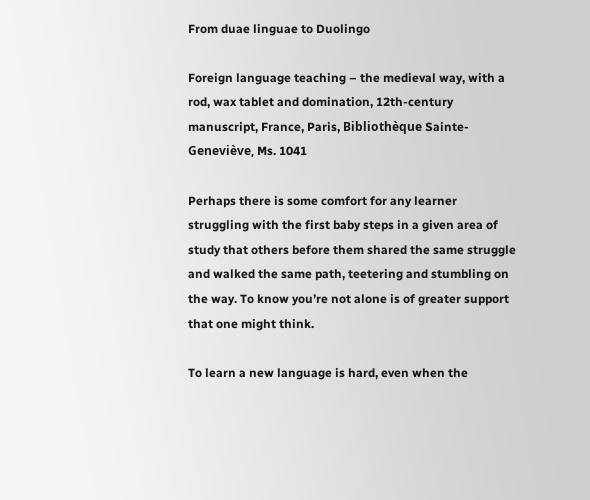From duae linguae to Duolingo

Foreign language teaching – the medieval way, with a rod, wax tablet and domination, 12th-century manuscript, France, Paris, Bibliothèque Sainte-Geneviève, Ms. 1041

Perhaps there is some comfort for any learner struggling with the first baby steps in a given area of study that others before them shared the same struggle and walked the same path, teetering and stumbling on the way. To know you’re not alone is of greater support that one might think.

To learn a new language is hard, even when the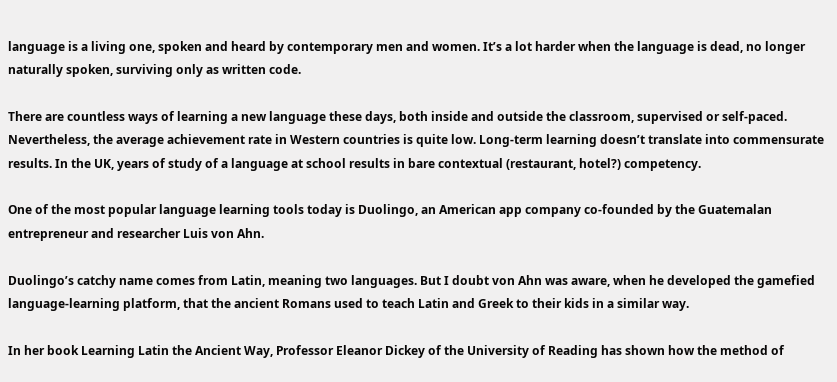language is a living one, spoken and heard by contemporary men and women. It’s a lot harder when the language is dead, no longer naturally spoken, surviving only as written code.

There are countless ways of learning a new language these days, both inside and outside the classroom, supervised or self-paced. Nevertheless, the average achievement rate in Western countries is quite low. Long-term learning doesn’t translate into commensurate results. In the UK, years of study of a language at school results in bare contextual (restaurant, hotel?) competency.

One of the most popular language learning tools today is Duolingo, an American app company co-founded by the Guatemalan entrepreneur and researcher Luis von Ahn.

Duolingo’s catchy name comes from Latin, meaning two languages. But I doubt von Ahn was aware, when he developed the gamefied language-learning platform, that the ancient Romans used to teach Latin and Greek to their kids in a similar way.

In her book Learning Latin the Ancient Way, Professor Eleanor Dickey of the University of Reading has shown how the method of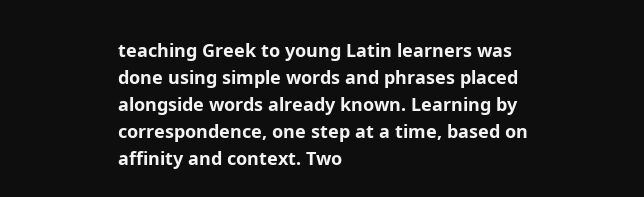teaching Greek to young Latin learners was done using simple words and phrases placed alongside words already known. Learning by correspondence, one step at a time, based on affinity and context. Two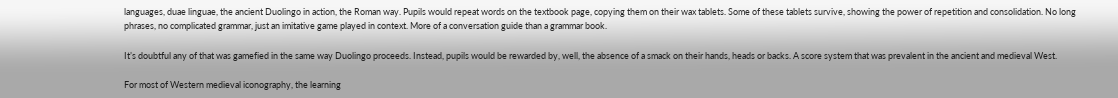languages, duae linguae, the ancient Duolingo in action, the Roman way. Pupils would repeat words on the textbook page, copying them on their wax tablets. Some of these tablets survive, showing the power of repetition and consolidation. No long phrases, no complicated grammar, just an imitative game played in context. More of a conversation guide than a grammar book.

It’s doubtful any of that was gamefied in the same way Duolingo proceeds. Instead, pupils would be rewarded by, well, the absence of a smack on their hands, heads or backs. A score system that was prevalent in the ancient and medieval West.

For most of Western medieval iconography, the learning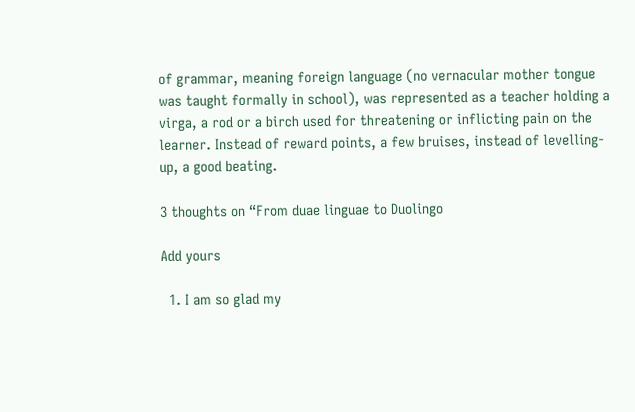of grammar, meaning foreign language (no vernacular mother tongue was taught formally in school), was represented as a teacher holding a virga, a rod or a birch used for threatening or inflicting pain on the learner. Instead of reward points, a few bruises, instead of levelling-up, a good beating.

3 thoughts on “From duae linguae to Duolingo

Add yours

  1. I am so glad my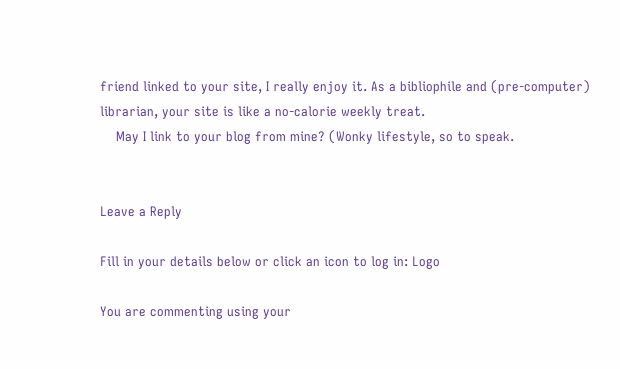friend linked to your site, I really enjoy it. As a bibliophile and (pre-computer) librarian, your site is like a no-calorie weekly treat.
    May I link to your blog from mine? (Wonky lifestyle, so to speak.


Leave a Reply

Fill in your details below or click an icon to log in: Logo

You are commenting using your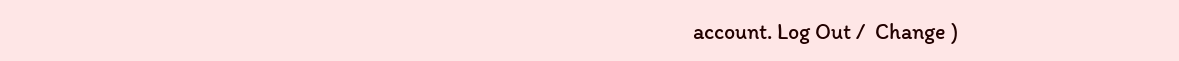account. Log Out /  Change )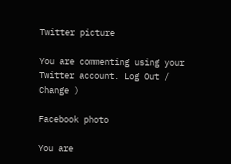Twitter picture

You are commenting using your Twitter account. Log Out /  Change )

Facebook photo

You are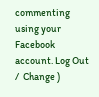commenting using your Facebook account. Log Out /  Change )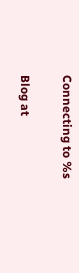Connecting to %s

Blog at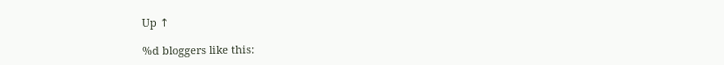Up ↑

%d bloggers like this: